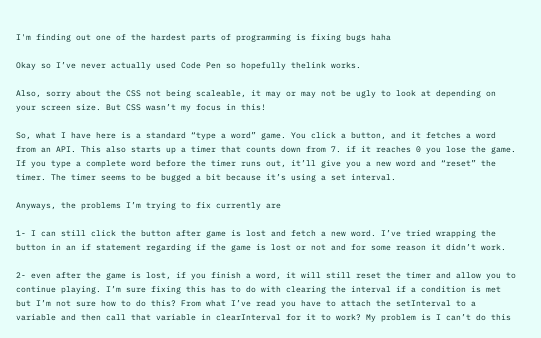I'm finding out one of the hardest parts of programming is fixing bugs haha

Okay so I’ve never actually used Code Pen so hopefully thelink works.

Also, sorry about the CSS not being scaleable, it may or may not be ugly to look at depending on your screen size. But CSS wasn’t my focus in this!

So, what I have here is a standard “type a word” game. You click a button, and it fetches a word from an API. This also starts up a timer that counts down from 7. if it reaches 0 you lose the game. If you type a complete word before the timer runs out, it’ll give you a new word and “reset” the timer. The timer seems to be bugged a bit because it’s using a set interval.

Anyways, the problems I’m trying to fix currently are

1- I can still click the button after game is lost and fetch a new word. I’ve tried wrapping the button in an if statement regarding if the game is lost or not and for some reason it didn’t work.

2- even after the game is lost, if you finish a word, it will still reset the timer and allow you to continue playing. I’m sure fixing this has to do with clearing the interval if a condition is met but I’m not sure how to do this? From what I’ve read you have to attach the setInterval to a variable and then call that variable in clearInterval for it to work? My problem is I can’t do this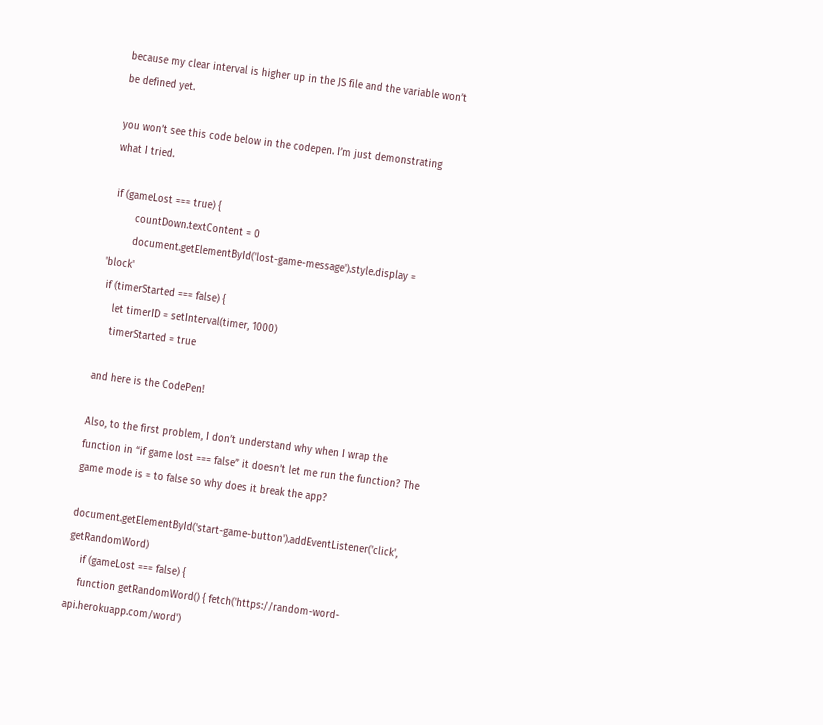because my clear interval is higher up in the JS file and the variable won’t be defined yet.

you won’t see this code below in the codepen. I’m just demonstrating what I tried.

 if (gameLost === true) {
        countDown.textContent = 0
        document.getElementById('lost-game-message').style.display = 'block'
 if (timerStarted === false) {
    let timerID = setInterval(timer, 1000)
    timerStarted = true

and here is the CodePen!

Also, to the first problem, I don’t understand why when I wrap the function in “if game lost === false” it doesn’t let me run the function? The game mode is = to false so why does it break the app?

document.getElementById('start-game-button').addEventListener('click', getRandomWord)
    if (gameLost === false) {
    function getRandomWord() { fetch('https://random-word-api.herokuapp.com/word')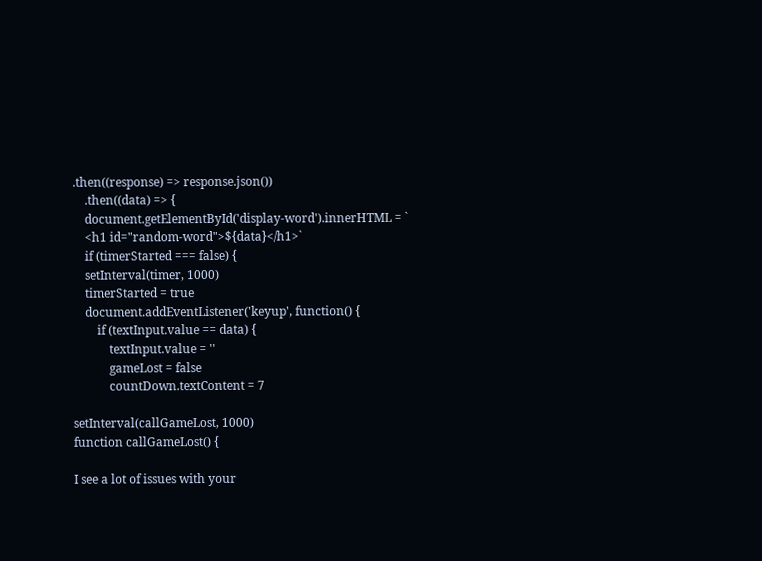.then((response) => response.json())
    .then((data) => {
    document.getElementById('display-word').innerHTML = `
    <h1 id="random-word">${data}</h1>`
    if (timerStarted === false) {
    setInterval(timer, 1000)
    timerStarted = true
    document.addEventListener('keyup', function() {
        if (textInput.value == data) {
            textInput.value = ''
            gameLost = false
            countDown.textContent = 7

setInterval(callGameLost, 1000)
function callGameLost() {

I see a lot of issues with your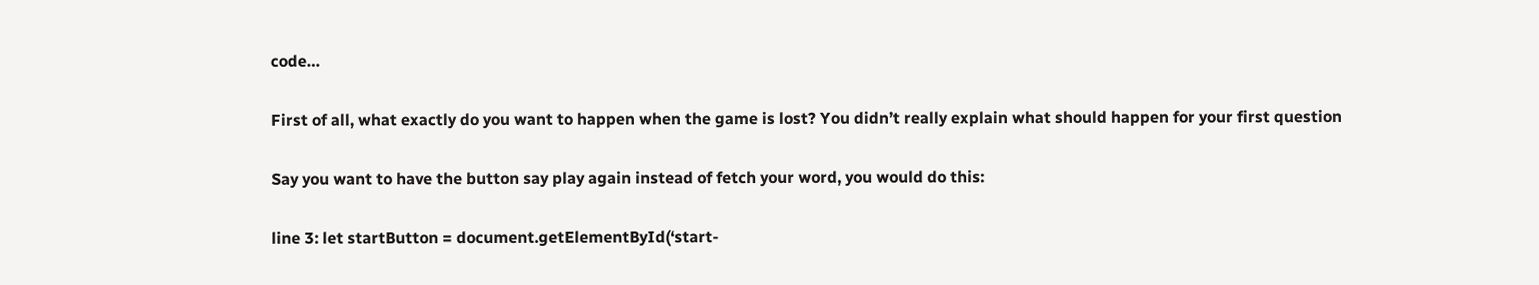code…

First of all, what exactly do you want to happen when the game is lost? You didn’t really explain what should happen for your first question

Say you want to have the button say play again instead of fetch your word, you would do this:

line 3: let startButton = document.getElementById(‘start-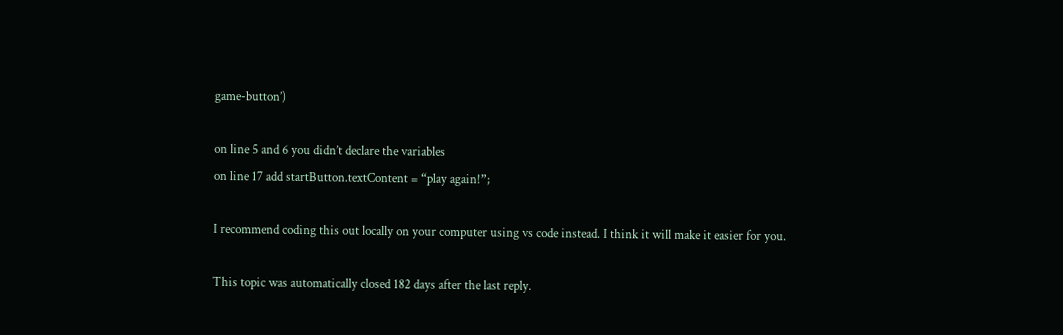game-button’)

on line 5 and 6 you didn’t declare the variables
on line 17 add startButton.textContent = “play again!”;

I recommend coding this out locally on your computer using vs code instead. I think it will make it easier for you.

This topic was automatically closed 182 days after the last reply.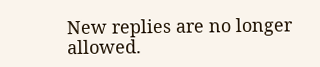New replies are no longer allowed.